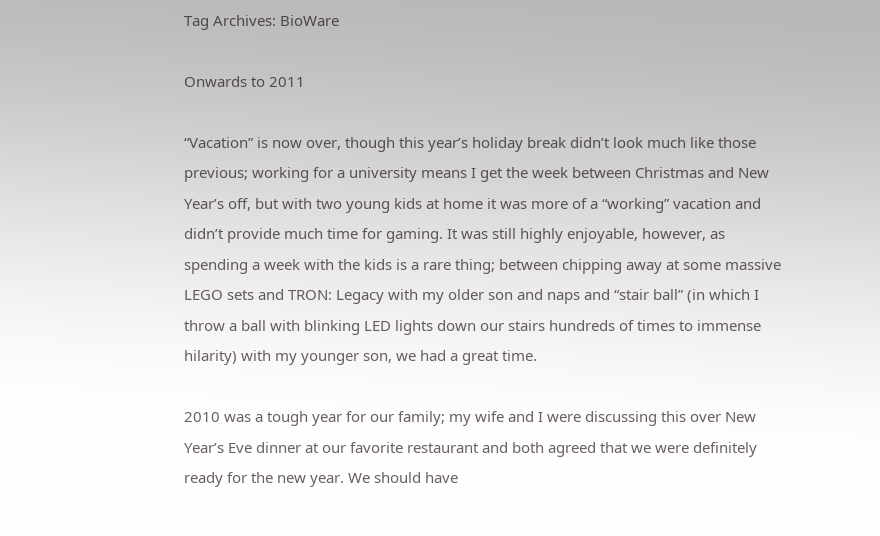Tag Archives: BioWare

Onwards to 2011

“Vacation” is now over, though this year’s holiday break didn’t look much like those previous; working for a university means I get the week between Christmas and New Year’s off, but with two young kids at home it was more of a “working” vacation and didn’t provide much time for gaming. It was still highly enjoyable, however, as spending a week with the kids is a rare thing; between chipping away at some massive LEGO sets and TRON: Legacy with my older son and naps and “stair ball” (in which I throw a ball with blinking LED lights down our stairs hundreds of times to immense hilarity) with my younger son, we had a great time.

2010 was a tough year for our family; my wife and I were discussing this over New Year’s Eve dinner at our favorite restaurant and both agreed that we were definitely ready for the new year. We should have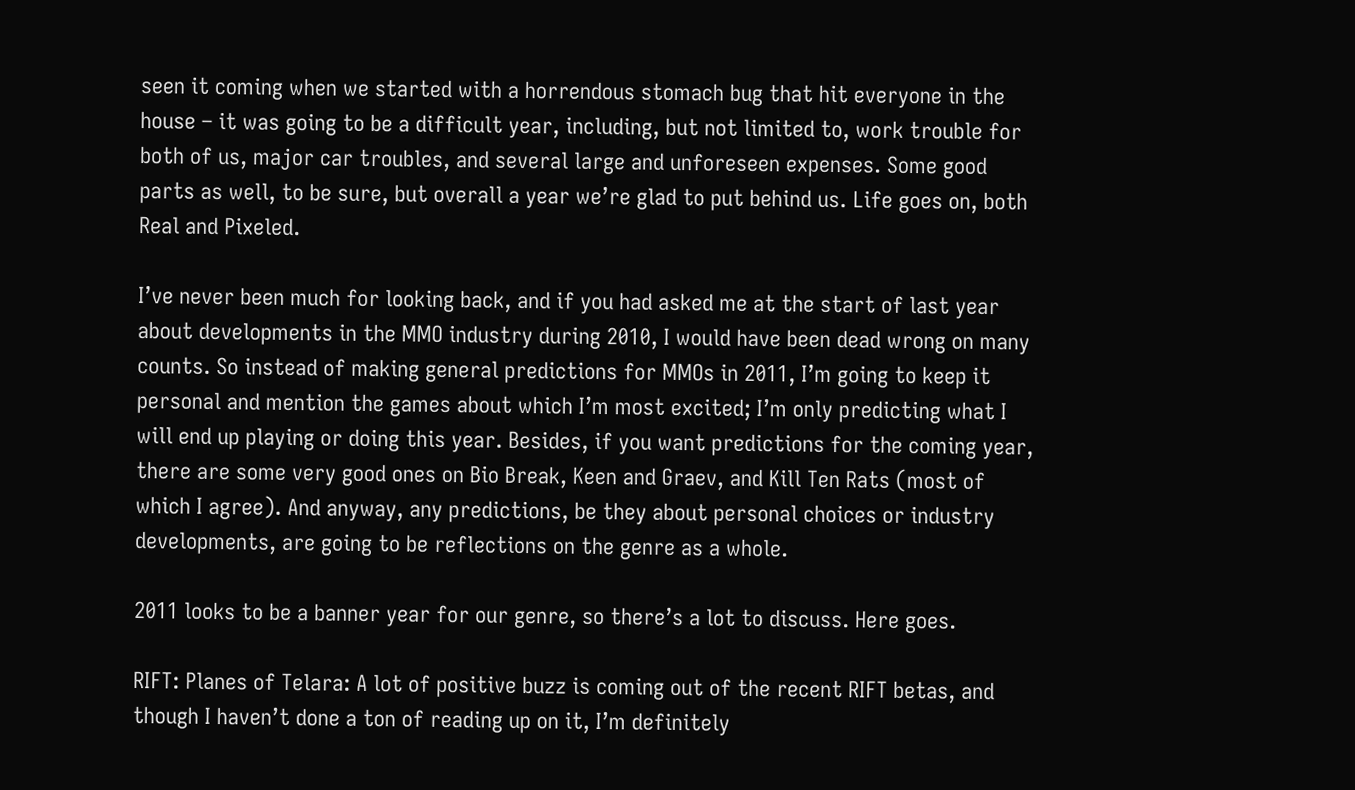seen it coming when we started with a horrendous stomach bug that hit everyone in the house – it was going to be a difficult year, including, but not limited to, work trouble for both of us, major car troubles, and several large and unforeseen expenses. Some good parts as well, to be sure, but overall a year we’re glad to put behind us. Life goes on, both Real and Pixeled.

I’ve never been much for looking back, and if you had asked me at the start of last year about developments in the MMO industry during 2010, I would have been dead wrong on many counts. So instead of making general predictions for MMOs in 2011, I’m going to keep it personal and mention the games about which I’m most excited; I’m only predicting what I will end up playing or doing this year. Besides, if you want predictions for the coming year, there are some very good ones on Bio Break, Keen and Graev, and Kill Ten Rats (most of which I agree). And anyway, any predictions, be they about personal choices or industry developments, are going to be reflections on the genre as a whole.

2011 looks to be a banner year for our genre, so there’s a lot to discuss. Here goes.

RIFT: Planes of Telara: A lot of positive buzz is coming out of the recent RIFT betas, and though I haven’t done a ton of reading up on it, I’m definitely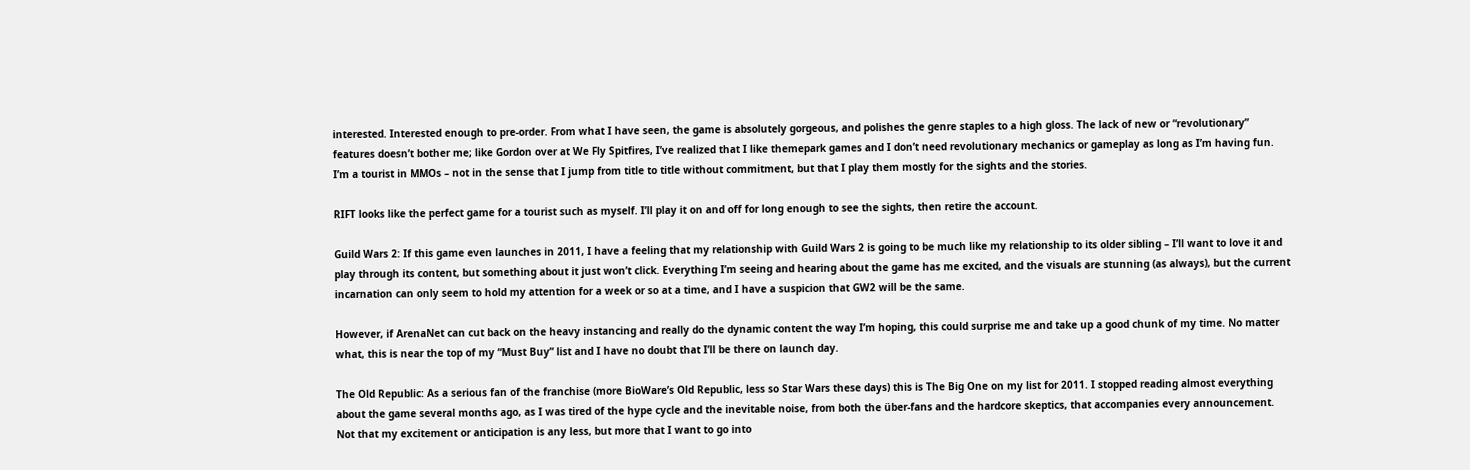interested. Interested enough to pre-order. From what I have seen, the game is absolutely gorgeous, and polishes the genre staples to a high gloss. The lack of new or “revolutionary” features doesn’t bother me; like Gordon over at We Fly Spitfires, I’ve realized that I like themepark games and I don’t need revolutionary mechanics or gameplay as long as I’m having fun. I’m a tourist in MMOs – not in the sense that I jump from title to title without commitment, but that I play them mostly for the sights and the stories.

RIFT looks like the perfect game for a tourist such as myself. I’ll play it on and off for long enough to see the sights, then retire the account.

Guild Wars 2: If this game even launches in 2011, I have a feeling that my relationship with Guild Wars 2 is going to be much like my relationship to its older sibling – I’ll want to love it and play through its content, but something about it just won’t click. Everything I’m seeing and hearing about the game has me excited, and the visuals are stunning (as always), but the current incarnation can only seem to hold my attention for a week or so at a time, and I have a suspicion that GW2 will be the same.

However, if ArenaNet can cut back on the heavy instancing and really do the dynamic content the way I’m hoping, this could surprise me and take up a good chunk of my time. No matter what, this is near the top of my “Must Buy” list and I have no doubt that I’ll be there on launch day.

The Old Republic: As a serious fan of the franchise (more BioWare’s Old Republic, less so Star Wars these days) this is The Big One on my list for 2011. I stopped reading almost everything about the game several months ago, as I was tired of the hype cycle and the inevitable noise, from both the über-fans and the hardcore skeptics, that accompanies every announcement. Not that my excitement or anticipation is any less, but more that I want to go into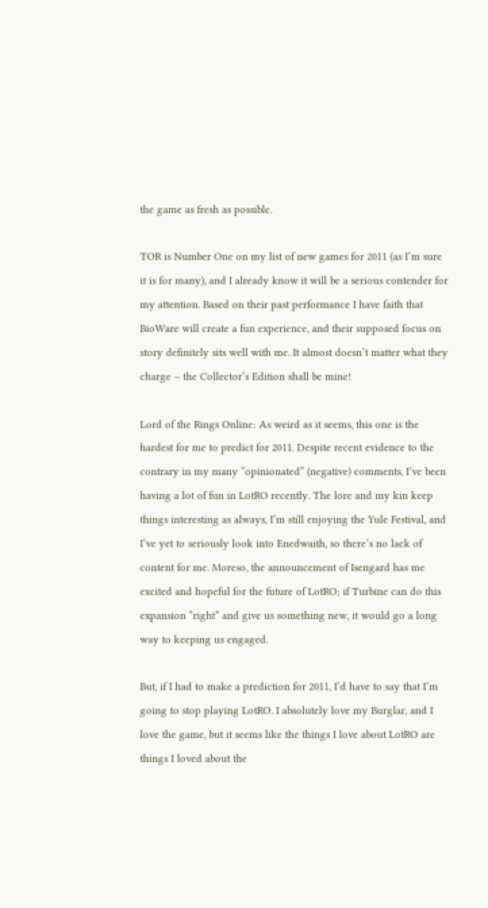the game as fresh as possible.

TOR is Number One on my list of new games for 2011 (as I’m sure it is for many), and I already know it will be a serious contender for my attention. Based on their past performance I have faith that BioWare will create a fun experience, and their supposed focus on story definitely sits well with me. It almost doesn’t matter what they charge – the Collector’s Edition shall be mine!

Lord of the Rings Online: As weird as it seems, this one is the hardest for me to predict for 2011. Despite recent evidence to the contrary in my many “opinionated” (negative) comments, I’ve been having a lot of fun in LotRO recently. The lore and my kin keep things interesting as always, I’m still enjoying the Yule Festival, and I’ve yet to seriously look into Enedwaith, so there’s no lack of content for me. Moreso, the announcement of Isengard has me excited and hopeful for the future of LotRO; if Turbine can do this expansion “right” and give us something new, it would go a long way to keeping us engaged.

But, if I had to make a prediction for 2011, I’d have to say that I’m going to stop playing LotRO. I absolutely love my Burglar, and I love the game, but it seems like the things I love about LotRO are things I loved about the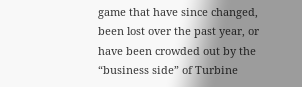game that have since changed, been lost over the past year, or have been crowded out by the “business side” of Turbine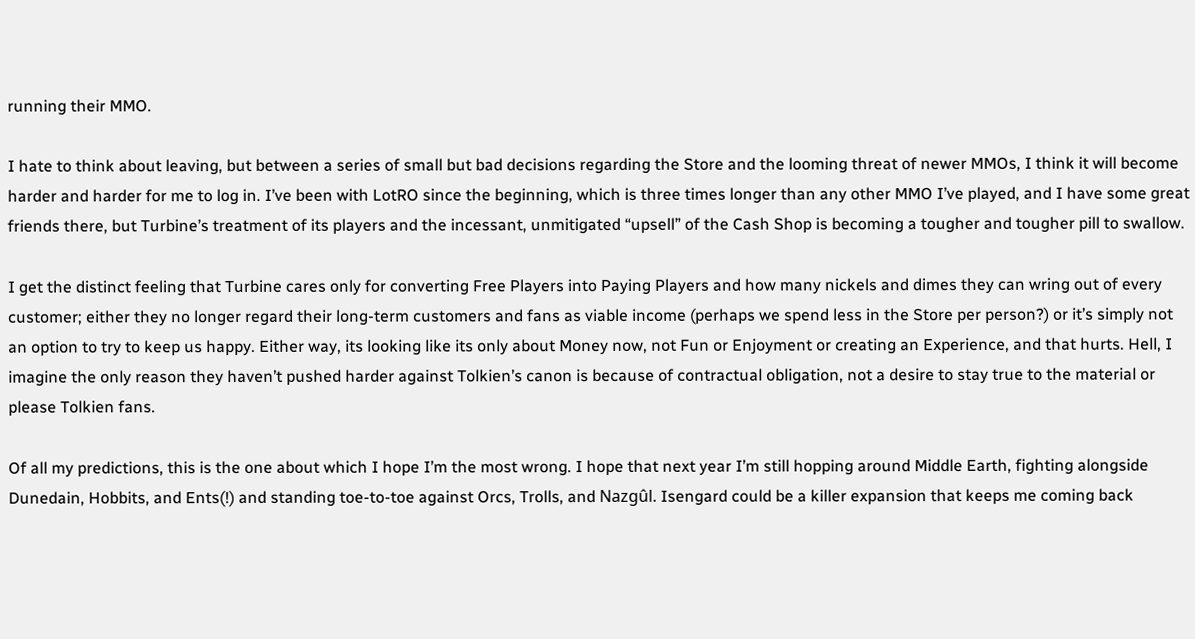running their MMO.

I hate to think about leaving, but between a series of small but bad decisions regarding the Store and the looming threat of newer MMOs, I think it will become harder and harder for me to log in. I’ve been with LotRO since the beginning, which is three times longer than any other MMO I’ve played, and I have some great friends there, but Turbine’s treatment of its players and the incessant, unmitigated “upsell” of the Cash Shop is becoming a tougher and tougher pill to swallow.

I get the distinct feeling that Turbine cares only for converting Free Players into Paying Players and how many nickels and dimes they can wring out of every customer; either they no longer regard their long-term customers and fans as viable income (perhaps we spend less in the Store per person?) or it’s simply not an option to try to keep us happy. Either way, its looking like its only about Money now, not Fun or Enjoyment or creating an Experience, and that hurts. Hell, I imagine the only reason they haven’t pushed harder against Tolkien’s canon is because of contractual obligation, not a desire to stay true to the material or please Tolkien fans.

Of all my predictions, this is the one about which I hope I’m the most wrong. I hope that next year I’m still hopping around Middle Earth, fighting alongside Dunedain, Hobbits, and Ents(!) and standing toe-to-toe against Orcs, Trolls, and Nazgûl. Isengard could be a killer expansion that keeps me coming back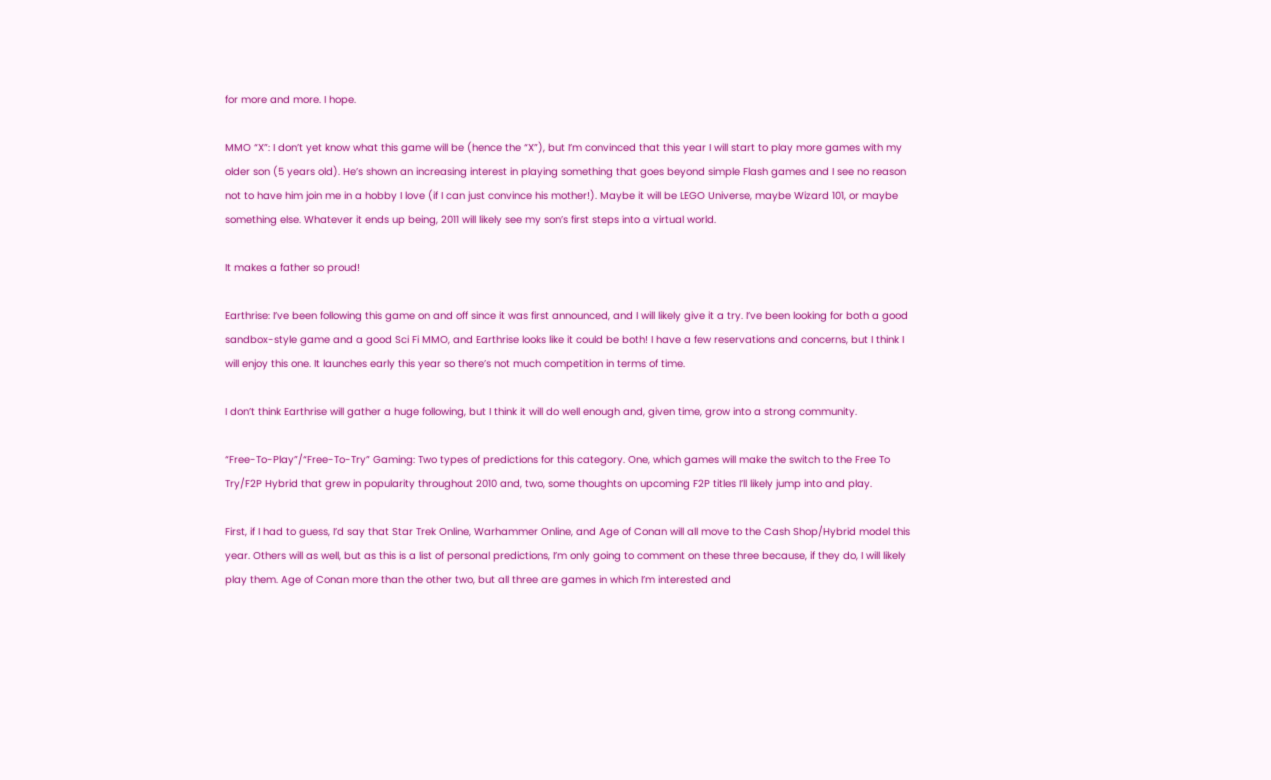for more and more. I hope.

MMO “X”: I don’t yet know what this game will be (hence the “X”), but I’m convinced that this year I will start to play more games with my older son (5 years old). He’s shown an increasing interest in playing something that goes beyond simple Flash games and I see no reason not to have him join me in a hobby I love (if I can just convince his mother!). Maybe it will be LEGO Universe, maybe Wizard 101, or maybe something else. Whatever it ends up being, 2011 will likely see my son’s first steps into a virtual world.

It makes a father so proud!

Earthrise: I’ve been following this game on and off since it was first announced, and I will likely give it a try. I’ve been looking for both a good sandbox-style game and a good Sci Fi MMO, and Earthrise looks like it could be both! I have a few reservations and concerns, but I think I will enjoy this one. It launches early this year so there’s not much competition in terms of time.

I don’t think Earthrise will gather a huge following, but I think it will do well enough and, given time, grow into a strong community.

“Free-To-Play”/“Free-To-Try” Gaming: Two types of predictions for this category. One, which games will make the switch to the Free To Try/F2P Hybrid that grew in popularity throughout 2010 and, two, some thoughts on upcoming F2P titles I’ll likely jump into and play.

First, if I had to guess, I’d say that Star Trek Online, Warhammer Online, and Age of Conan will all move to the Cash Shop/Hybrid model this year. Others will as well, but as this is a list of personal predictions, I’m only going to comment on these three because, if they do, I will likely play them. Age of Conan more than the other two, but all three are games in which I’m interested and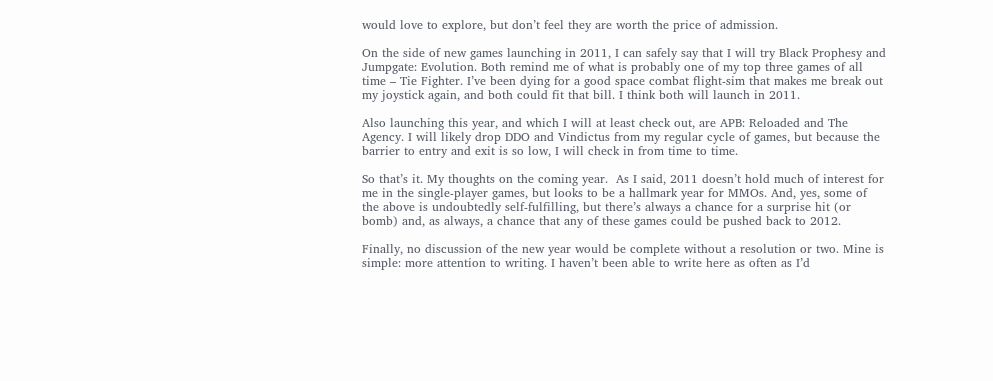would love to explore, but don’t feel they are worth the price of admission.

On the side of new games launching in 2011, I can safely say that I will try Black Prophesy and Jumpgate: Evolution. Both remind me of what is probably one of my top three games of all time – Tie Fighter. I’ve been dying for a good space combat flight-sim that makes me break out my joystick again, and both could fit that bill. I think both will launch in 2011.

Also launching this year, and which I will at least check out, are APB: Reloaded and The Agency. I will likely drop DDO and Vindictus from my regular cycle of games, but because the barrier to entry and exit is so low, I will check in from time to time.

So that’s it. My thoughts on the coming year.  As I said, 2011 doesn’t hold much of interest for me in the single-player games, but looks to be a hallmark year for MMOs. And, yes, some of the above is undoubtedly self-fulfilling, but there’s always a chance for a surprise hit (or bomb) and, as always, a chance that any of these games could be pushed back to 2012.

Finally, no discussion of the new year would be complete without a resolution or two. Mine is simple: more attention to writing. I haven’t been able to write here as often as I’d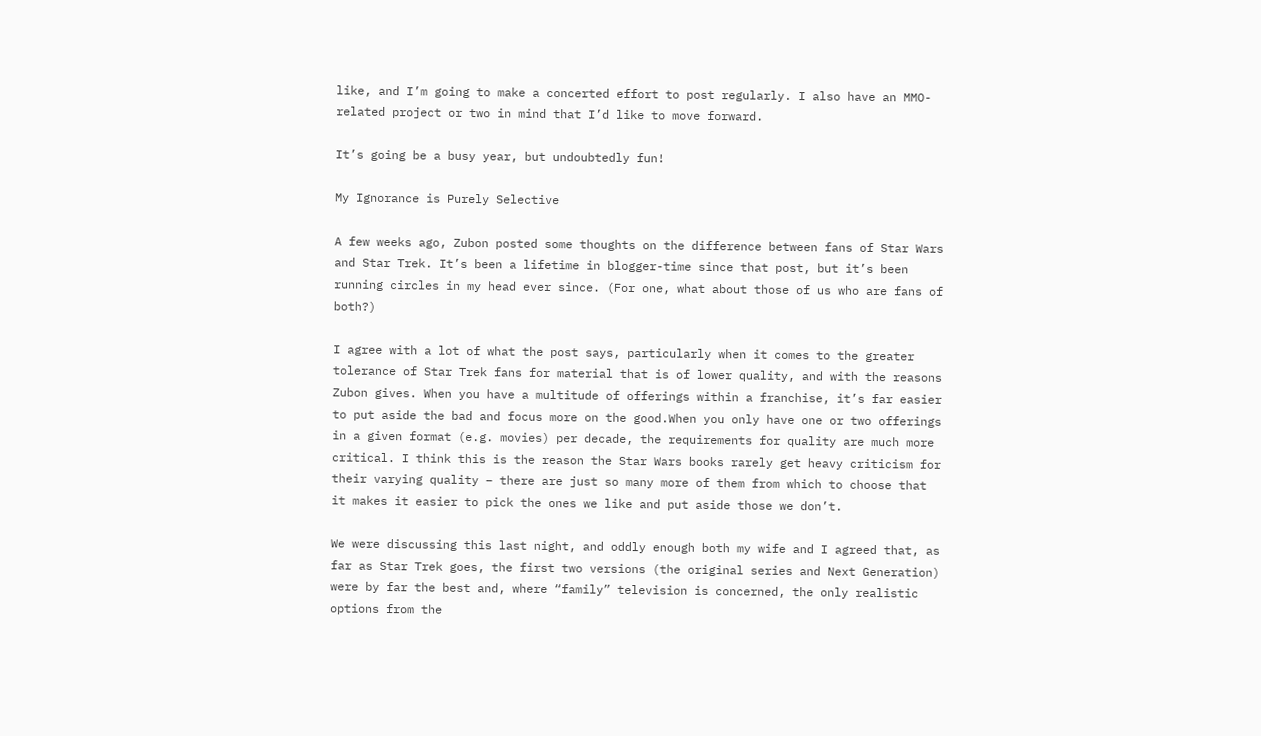like, and I’m going to make a concerted effort to post regularly. I also have an MMO-related project or two in mind that I’d like to move forward.

It’s going be a busy year, but undoubtedly fun!

My Ignorance is Purely Selective

A few weeks ago, Zubon posted some thoughts on the difference between fans of Star Wars and Star Trek. It’s been a lifetime in blogger-time since that post, but it’s been running circles in my head ever since. (For one, what about those of us who are fans of both?)

I agree with a lot of what the post says, particularly when it comes to the greater tolerance of Star Trek fans for material that is of lower quality, and with the reasons Zubon gives. When you have a multitude of offerings within a franchise, it’s far easier to put aside the bad and focus more on the good.When you only have one or two offerings in a given format (e.g. movies) per decade, the requirements for quality are much more critical. I think this is the reason the Star Wars books rarely get heavy criticism for their varying quality – there are just so many more of them from which to choose that it makes it easier to pick the ones we like and put aside those we don’t.

We were discussing this last night, and oddly enough both my wife and I agreed that, as far as Star Trek goes, the first two versions (the original series and Next Generation) were by far the best and, where “family” television is concerned, the only realistic options from the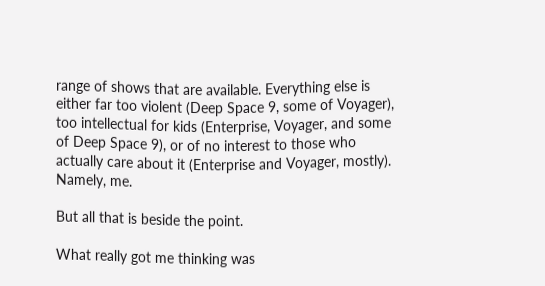range of shows that are available. Everything else is either far too violent (Deep Space 9, some of Voyager), too intellectual for kids (Enterprise, Voyager, and some of Deep Space 9), or of no interest to those who actually care about it (Enterprise and Voyager, mostly). Namely, me.

But all that is beside the point.

What really got me thinking was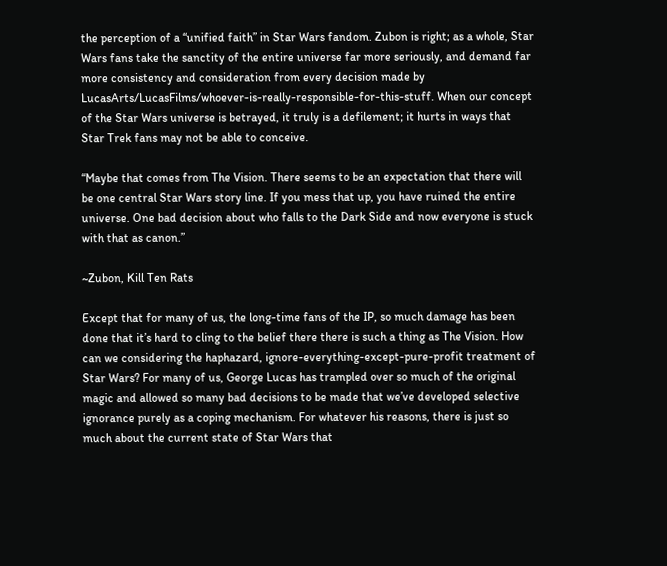the perception of a “unified faith” in Star Wars fandom. Zubon is right; as a whole, Star Wars fans take the sanctity of the entire universe far more seriously, and demand far more consistency and consideration from every decision made by LucasArts/LucasFilms/whoever-is-really-responsible-for-this-stuff. When our concept of the Star Wars universe is betrayed, it truly is a defilement; it hurts in ways that Star Trek fans may not be able to conceive.

“Maybe that comes from The Vision. There seems to be an expectation that there will be one central Star Wars story line. If you mess that up, you have ruined the entire universe. One bad decision about who falls to the Dark Side and now everyone is stuck with that as canon.”

~Zubon, Kill Ten Rats

Except that for many of us, the long-time fans of the IP, so much damage has been done that it’s hard to cling to the belief there there is such a thing as The Vision. How can we considering the haphazard, ignore-everything-except-pure-profit treatment of Star Wars? For many of us, George Lucas has trampled over so much of the original magic and allowed so many bad decisions to be made that we’ve developed selective ignorance purely as a coping mechanism. For whatever his reasons, there is just so much about the current state of Star Wars that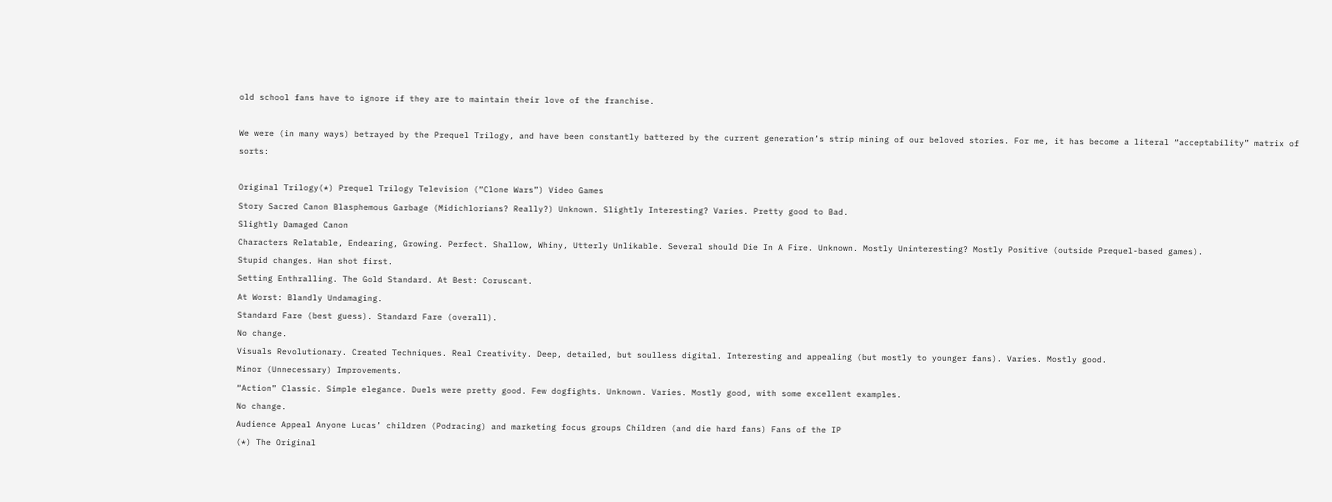old school fans have to ignore if they are to maintain their love of the franchise.

We were (in many ways) betrayed by the Prequel Trilogy, and have been constantly battered by the current generation’s strip mining of our beloved stories. For me, it has become a literal “acceptability” matrix of sorts:

Original Trilogy(*) Prequel Trilogy Television (“Clone Wars”) Video Games
Story Sacred Canon Blasphemous Garbage (Midichlorians? Really?) Unknown. Slightly Interesting? Varies. Pretty good to Bad.
Slightly Damaged Canon
Characters Relatable, Endearing, Growing. Perfect. Shallow, Whiny, Utterly Unlikable. Several should Die In A Fire. Unknown. Mostly Uninteresting? Mostly Positive (outside Prequel-based games).
Stupid changes. Han shot first.
Setting Enthralling. The Gold Standard. At Best: Coruscant.
At Worst: Blandly Undamaging.
Standard Fare (best guess). Standard Fare (overall).
No change.
Visuals Revolutionary. Created Techniques. Real Creativity. Deep, detailed, but soulless digital. Interesting and appealing (but mostly to younger fans). Varies. Mostly good.
Minor (Unnecessary) Improvements.
“Action” Classic. Simple elegance. Duels were pretty good. Few dogfights. Unknown. Varies. Mostly good, with some excellent examples.
No change.
Audience Appeal Anyone Lucas’ children (Podracing) and marketing focus groups Children (and die hard fans) Fans of the IP
(*) The Original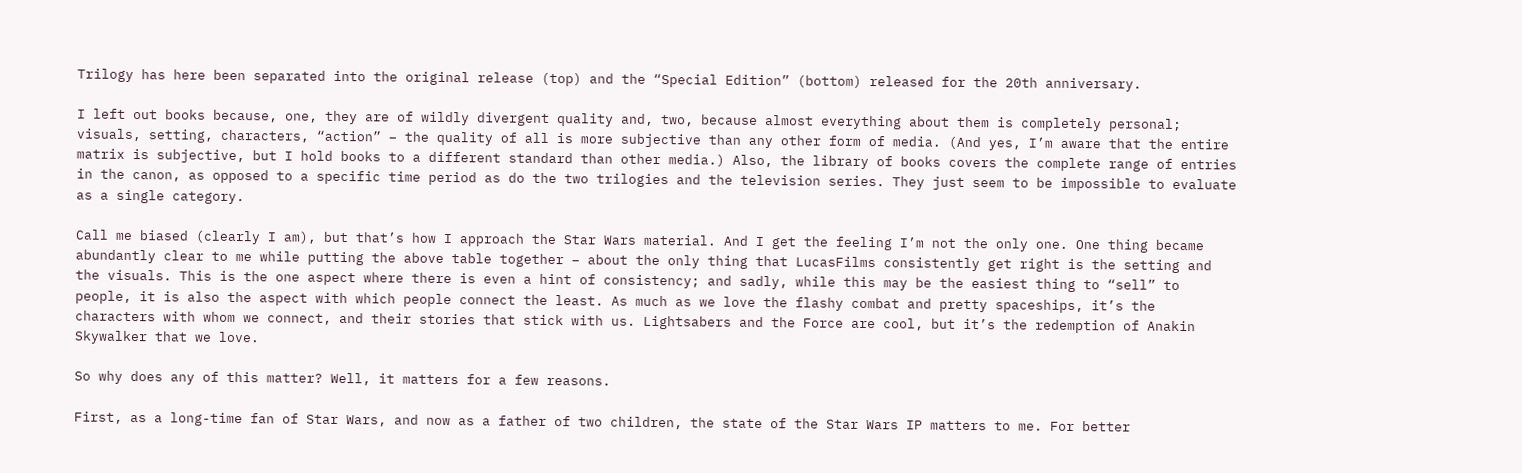Trilogy has here been separated into the original release (top) and the “Special Edition” (bottom) released for the 20th anniversary.

I left out books because, one, they are of wildly divergent quality and, two, because almost everything about them is completely personal; visuals, setting, characters, “action” – the quality of all is more subjective than any other form of media. (And yes, I’m aware that the entire matrix is subjective, but I hold books to a different standard than other media.) Also, the library of books covers the complete range of entries in the canon, as opposed to a specific time period as do the two trilogies and the television series. They just seem to be impossible to evaluate as a single category.

Call me biased (clearly I am), but that’s how I approach the Star Wars material. And I get the feeling I’m not the only one. One thing became abundantly clear to me while putting the above table together – about the only thing that LucasFilms consistently get right is the setting and the visuals. This is the one aspect where there is even a hint of consistency; and sadly, while this may be the easiest thing to “sell” to people, it is also the aspect with which people connect the least. As much as we love the flashy combat and pretty spaceships, it’s the characters with whom we connect, and their stories that stick with us. Lightsabers and the Force are cool, but it’s the redemption of Anakin Skywalker that we love.

So why does any of this matter? Well, it matters for a few reasons.

First, as a long-time fan of Star Wars, and now as a father of two children, the state of the Star Wars IP matters to me. For better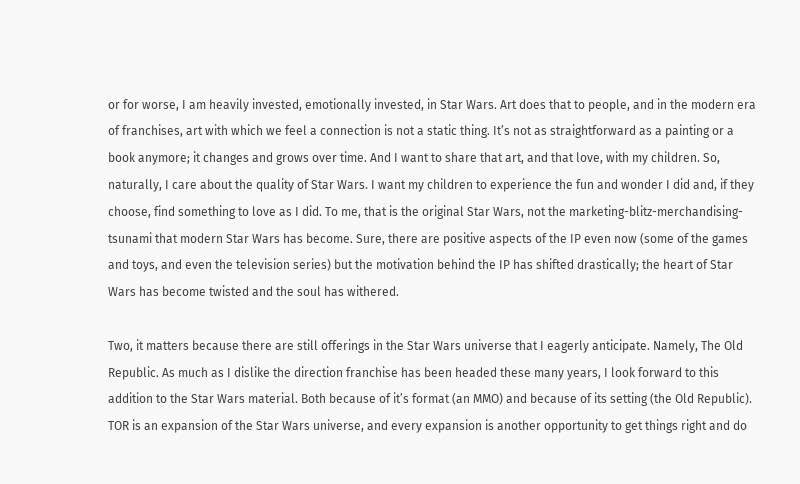or for worse, I am heavily invested, emotionally invested, in Star Wars. Art does that to people, and in the modern era of franchises, art with which we feel a connection is not a static thing. It’s not as straightforward as a painting or a book anymore; it changes and grows over time. And I want to share that art, and that love, with my children. So, naturally, I care about the quality of Star Wars. I want my children to experience the fun and wonder I did and, if they choose, find something to love as I did. To me, that is the original Star Wars, not the marketing-blitz-merchandising-tsunami that modern Star Wars has become. Sure, there are positive aspects of the IP even now (some of the games and toys, and even the television series) but the motivation behind the IP has shifted drastically; the heart of Star Wars has become twisted and the soul has withered.

Two, it matters because there are still offerings in the Star Wars universe that I eagerly anticipate. Namely, The Old Republic. As much as I dislike the direction franchise has been headed these many years, I look forward to this addition to the Star Wars material. Both because of it’s format (an MMO) and because of its setting (the Old Republic). TOR is an expansion of the Star Wars universe, and every expansion is another opportunity to get things right and do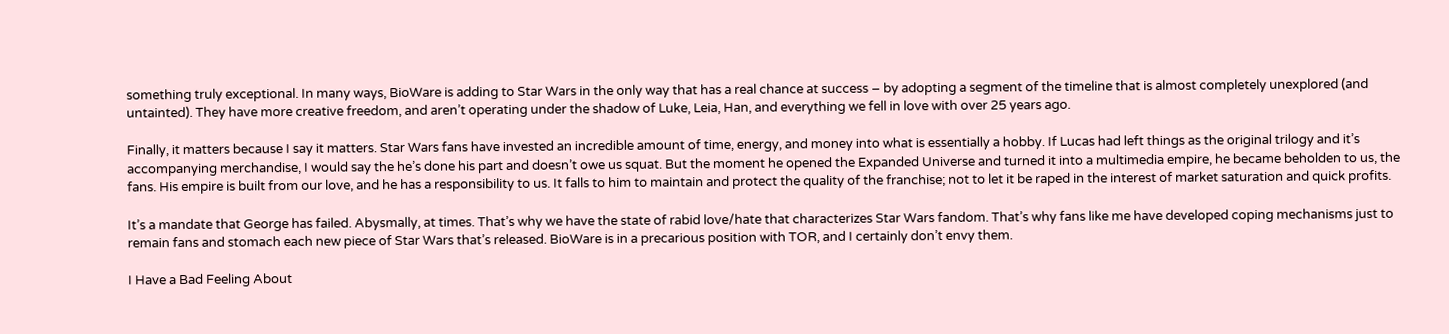something truly exceptional. In many ways, BioWare is adding to Star Wars in the only way that has a real chance at success – by adopting a segment of the timeline that is almost completely unexplored (and untainted). They have more creative freedom, and aren’t operating under the shadow of Luke, Leia, Han, and everything we fell in love with over 25 years ago.

Finally, it matters because I say it matters. Star Wars fans have invested an incredible amount of time, energy, and money into what is essentially a hobby. If Lucas had left things as the original trilogy and it’s accompanying merchandise, I would say the he’s done his part and doesn’t owe us squat. But the moment he opened the Expanded Universe and turned it into a multimedia empire, he became beholden to us, the fans. His empire is built from our love, and he has a responsibility to us. It falls to him to maintain and protect the quality of the franchise; not to let it be raped in the interest of market saturation and quick profits.

It’s a mandate that George has failed. Abysmally, at times. That’s why we have the state of rabid love/hate that characterizes Star Wars fandom. That’s why fans like me have developed coping mechanisms just to remain fans and stomach each new piece of Star Wars that’s released. BioWare is in a precarious position with TOR, and I certainly don’t envy them.

I Have a Bad Feeling About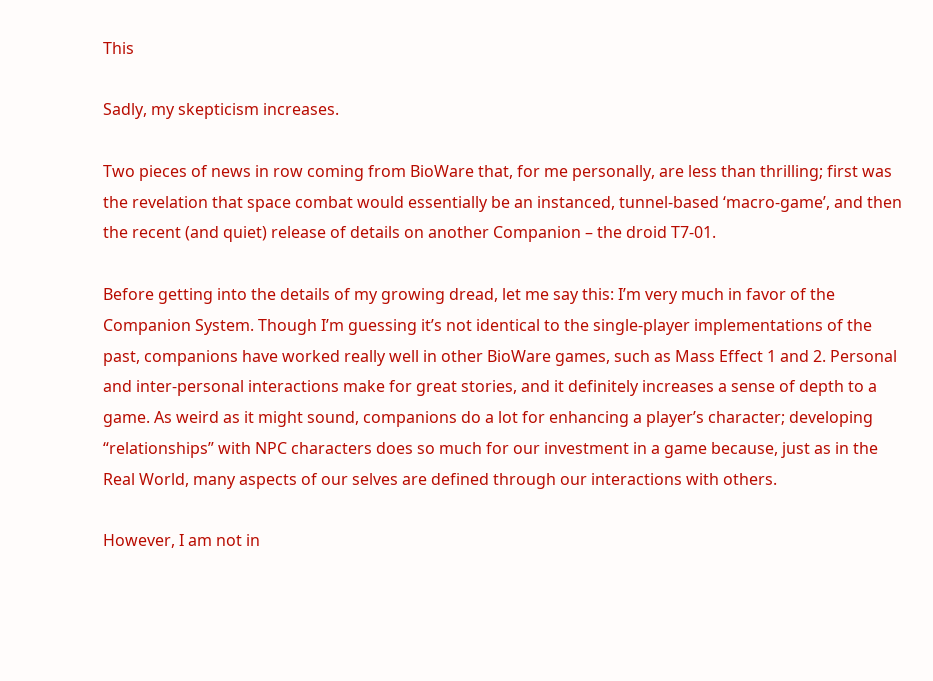This

Sadly, my skepticism increases.

Two pieces of news in row coming from BioWare that, for me personally, are less than thrilling; first was the revelation that space combat would essentially be an instanced, tunnel-based ‘macro-game’, and then the recent (and quiet) release of details on another Companion – the droid T7-01.

Before getting into the details of my growing dread, let me say this: I’m very much in favor of the Companion System. Though I’m guessing it’s not identical to the single-player implementations of the past, companions have worked really well in other BioWare games, such as Mass Effect 1 and 2. Personal and inter-personal interactions make for great stories, and it definitely increases a sense of depth to a game. As weird as it might sound, companions do a lot for enhancing a player’s character; developing “relationships” with NPC characters does so much for our investment in a game because, just as in the Real World, many aspects of our selves are defined through our interactions with others.

However, I am not in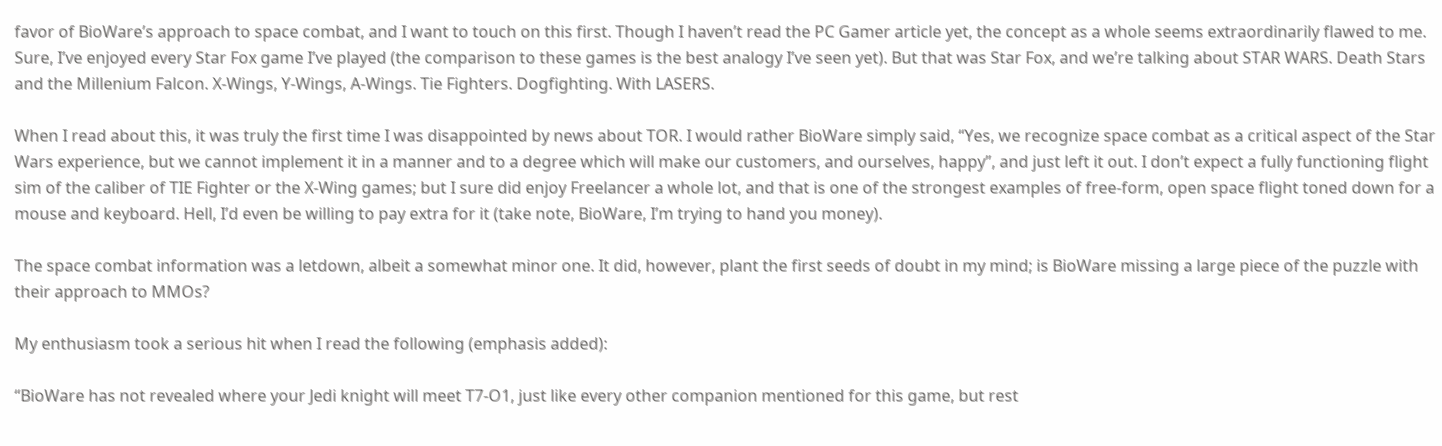favor of BioWare’s approach to space combat, and I want to touch on this first. Though I haven’t read the PC Gamer article yet, the concept as a whole seems extraordinarily flawed to me. Sure, I’ve enjoyed every Star Fox game I’ve played (the comparison to these games is the best analogy I’ve seen yet). But that was Star Fox, and we’re talking about STAR WARS. Death Stars and the Millenium Falcon. X-Wings, Y-Wings, A-Wings. Tie Fighters. Dogfighting. With LASERS.

When I read about this, it was truly the first time I was disappointed by news about TOR. I would rather BioWare simply said, “Yes, we recognize space combat as a critical aspect of the Star Wars experience, but we cannot implement it in a manner and to a degree which will make our customers, and ourselves, happy”, and just left it out. I don’t expect a fully functioning flight sim of the caliber of TIE Fighter or the X-Wing games; but I sure did enjoy Freelancer a whole lot, and that is one of the strongest examples of free-form, open space flight toned down for a mouse and keyboard. Hell, I’d even be willing to pay extra for it (take note, BioWare, I’m trying to hand you money).

The space combat information was a letdown, albeit a somewhat minor one. It did, however, plant the first seeds of doubt in my mind; is BioWare missing a large piece of the puzzle with their approach to MMOs?

My enthusiasm took a serious hit when I read the following (emphasis added):

“BioWare has not revealed where your Jedi knight will meet T7-O1, just like every other companion mentioned for this game, but rest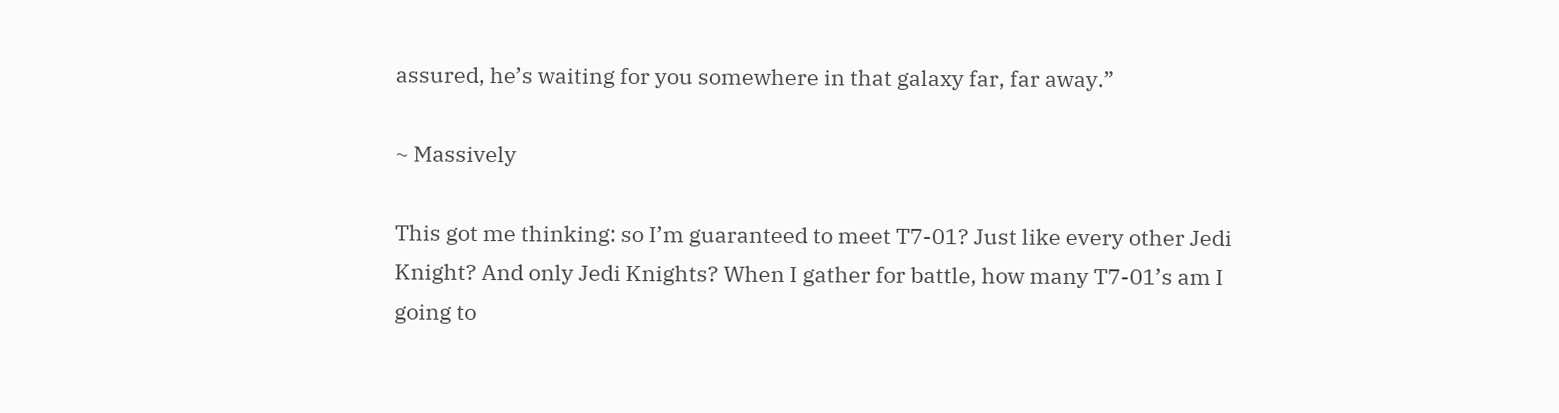assured, he’s waiting for you somewhere in that galaxy far, far away.”

~ Massively

This got me thinking: so I’m guaranteed to meet T7-01? Just like every other Jedi Knight? And only Jedi Knights? When I gather for battle, how many T7-01’s am I going to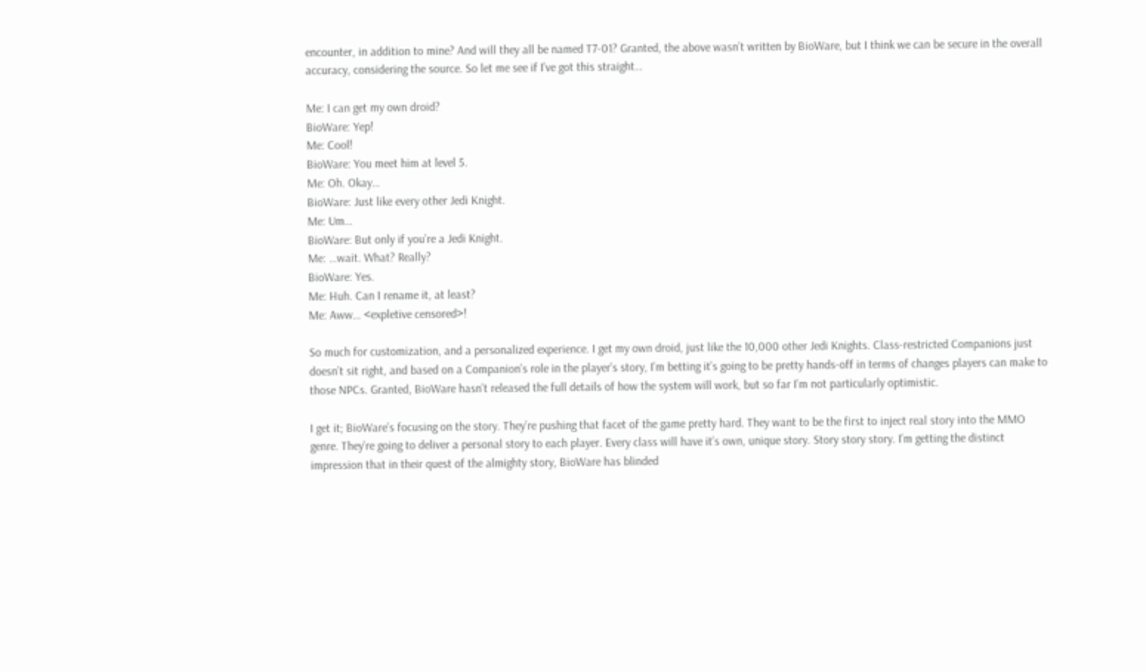encounter, in addition to mine? And will they all be named T7-01? Granted, the above wasn’t written by BioWare, but I think we can be secure in the overall accuracy, considering the source. So let me see if I’ve got this straight…

Me: I can get my own droid?
BioWare: Yep!
Me: Cool!
BioWare: You meet him at level 5.
Me: Oh. Okay…
BioWare: Just like every other Jedi Knight.
Me: Um…
BioWare: But only if you’re a Jedi Knight.
Me: …wait. What? Really?
BioWare: Yes.
Me: Huh. Can I rename it, at least?
Me: Aww… <expletive censored>!

So much for customization, and a personalized experience. I get my own droid, just like the 10,000 other Jedi Knights. Class-restricted Companions just doesn’t sit right, and based on a Companion’s role in the player’s story, I’m betting it’s going to be pretty hands-off in terms of changes players can make to those NPCs. Granted, BioWare hasn’t released the full details of how the system will work, but so far I’m not particularly optimistic.

I get it; BioWare’s focusing on the story. They’re pushing that facet of the game pretty hard. They want to be the first to inject real story into the MMO genre. They’re going to deliver a personal story to each player. Every class will have it’s own, unique story. Story story story. I’m getting the distinct impression that in their quest of the almighty story, BioWare has blinded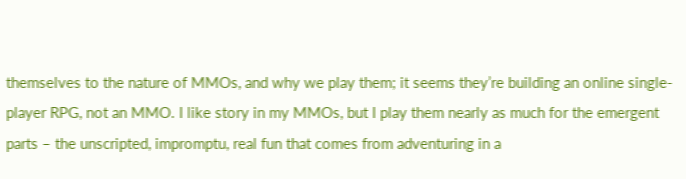themselves to the nature of MMOs, and why we play them; it seems they’re building an online single-player RPG, not an MMO. I like story in my MMOs, but I play them nearly as much for the emergent parts – the unscripted, impromptu, real fun that comes from adventuring in a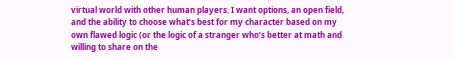virtual world with other human players. I want options, an open field, and the ability to choose what’s best for my character based on my own flawed logic (or the logic of a stranger who’s better at math and willing to share on the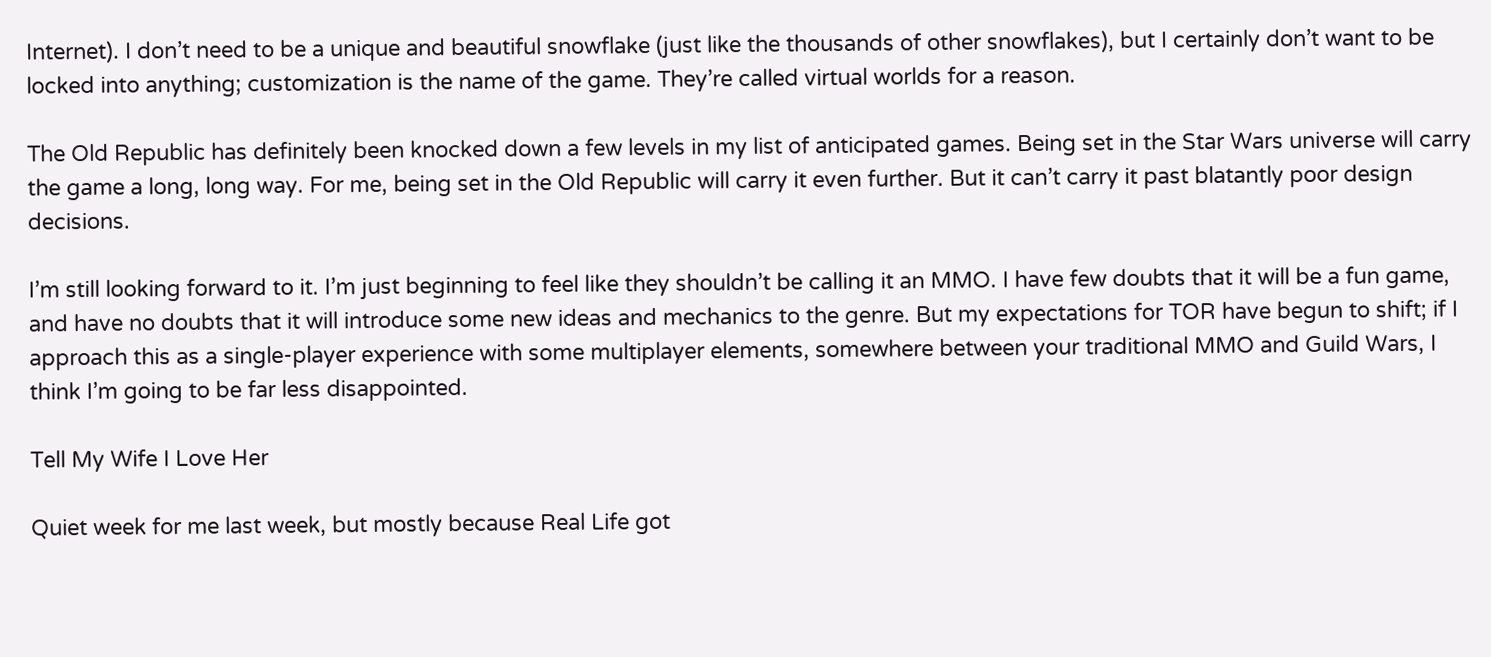Internet). I don’t need to be a unique and beautiful snowflake (just like the thousands of other snowflakes), but I certainly don’t want to be locked into anything; customization is the name of the game. They’re called virtual worlds for a reason.

The Old Republic has definitely been knocked down a few levels in my list of anticipated games. Being set in the Star Wars universe will carry the game a long, long way. For me, being set in the Old Republic will carry it even further. But it can’t carry it past blatantly poor design decisions.

I’m still looking forward to it. I’m just beginning to feel like they shouldn’t be calling it an MMO. I have few doubts that it will be a fun game, and have no doubts that it will introduce some new ideas and mechanics to the genre. But my expectations for TOR have begun to shift; if I approach this as a single-player experience with some multiplayer elements, somewhere between your traditional MMO and Guild Wars, I think I’m going to be far less disappointed.

Tell My Wife I Love Her

Quiet week for me last week, but mostly because Real Life got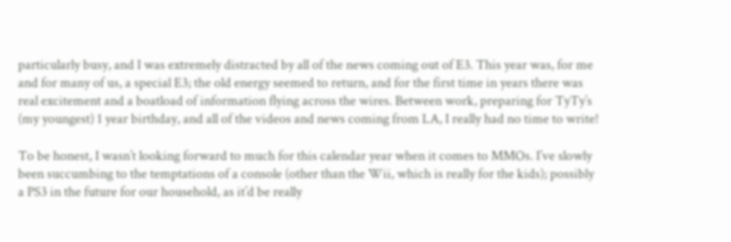particularly busy, and I was extremely distracted by all of the news coming out of E3. This year was, for me and for many of us, a special E3; the old energy seemed to return, and for the first time in years there was real excitement and a boatload of information flying across the wires. Between work, preparing for TyTy’s (my youngest) 1 year birthday, and all of the videos and news coming from LA, I really had no time to write!

To be honest, I wasn’t looking forward to much for this calendar year when it comes to MMOs. I’ve slowly been succumbing to the temptations of a console (other than the Wii, which is really for the kids); possibly a PS3 in the future for our household, as it’d be really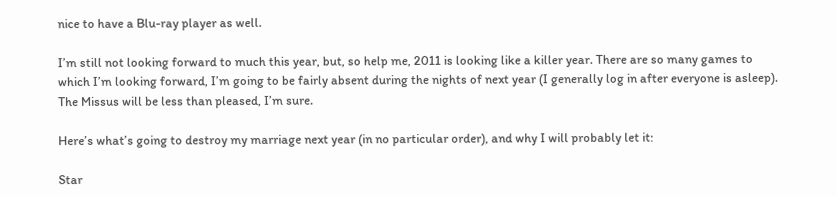nice to have a Blu-ray player as well.

I’m still not looking forward to much this year, but, so help me, 2011 is looking like a killer year. There are so many games to which I’m looking forward, I’m going to be fairly absent during the nights of next year (I generally log in after everyone is asleep). The Missus will be less than pleased, I’m sure.

Here’s what’s going to destroy my marriage next year (in no particular order), and why I will probably let it:

Star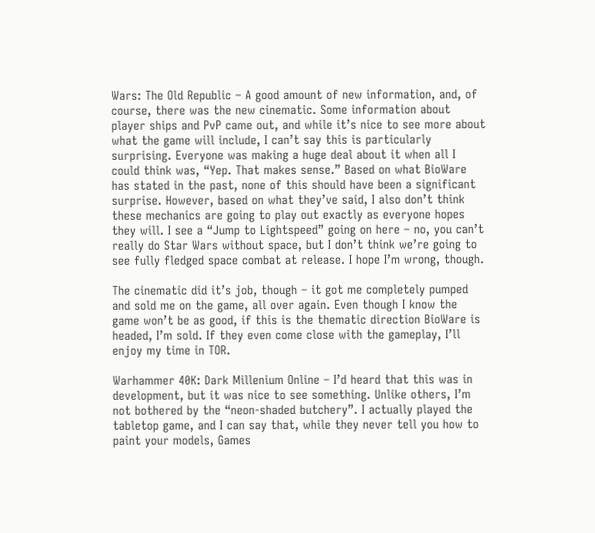Wars: The Old Republic – A good amount of new information, and, of course, there was the new cinematic. Some information about player ships and PvP came out, and while it’s nice to see more about what the game will include, I can’t say this is particularly surprising. Everyone was making a huge deal about it when all I could think was, “Yep. That makes sense.” Based on what BioWare has stated in the past, none of this should have been a significant surprise. However, based on what they’ve said, I also don’t think these mechanics are going to play out exactly as everyone hopes they will. I see a “Jump to Lightspeed” going on here – no, you can’t really do Star Wars without space, but I don’t think we’re going to see fully fledged space combat at release. I hope I’m wrong, though.

The cinematic did it’s job, though – it got me completely pumped and sold me on the game, all over again. Even though I know the game won’t be as good, if this is the thematic direction BioWare is headed, I’m sold. If they even come close with the gameplay, I’ll enjoy my time in TOR.

Warhammer 40K: Dark Millenium Online – I’d heard that this was in development, but it was nice to see something. Unlike others, I’m not bothered by the “neon-shaded butchery”. I actually played the tabletop game, and I can say that, while they never tell you how to paint your models, Games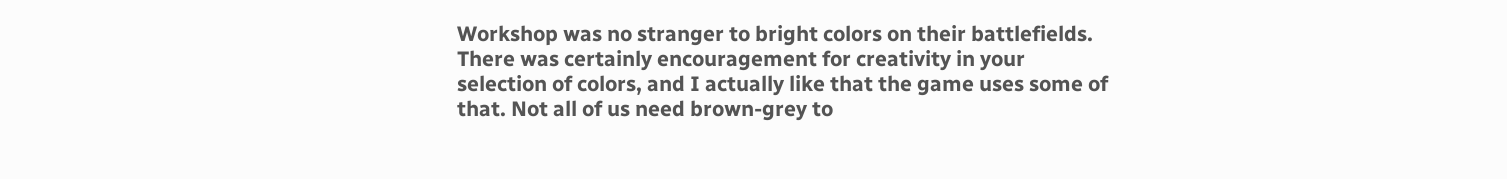Workshop was no stranger to bright colors on their battlefields. There was certainly encouragement for creativity in your selection of colors, and I actually like that the game uses some of that. Not all of us need brown-grey to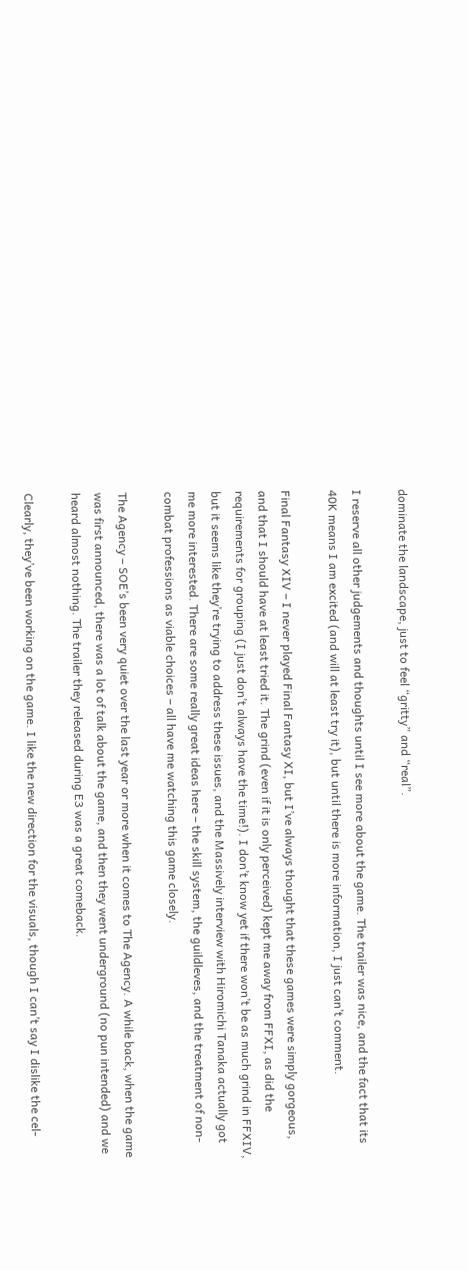dominate the landscape, just to feel “gritty” and “real”.

I reserve all other judgements and thoughts until I see more about the game. The trailer was nice, and the fact that its 40K means I am excited (and will at least try it), but until there is more information, I just can’t comment.

Final Fantasy XIV – I never played Final Fantasy XI, but I’ve always thought that these games were simply gorgeous, and that I should have at least tried it. The grind (even if it is only perceived) kept me away from FFXI, as did the requirements for grouping (I just don’t always have the time!). I don’t know yet if there won’t be as much grind in FFXIV, but it seems like they’re trying to address these issues, and the Massively interview with Hiromichi Tanaka actually got me more interested. There are some really great ideas here – the skill system, the guildleves, and the treatment of non-combat professions as viable choices – all have me watching this game closely.

The Agency – SOE’s been very quiet over the last year or more when it comes to The Agency. A while back, when the game was first announced, there was a lot of talk about the game, and then they went underground (no pun intended) and we heard almost nothing. The trailer they released during E3 was a great comeback.

Clearly, they’ve been working on the game. I like the new direction for the visuals, though I can’t say I dislike the cel-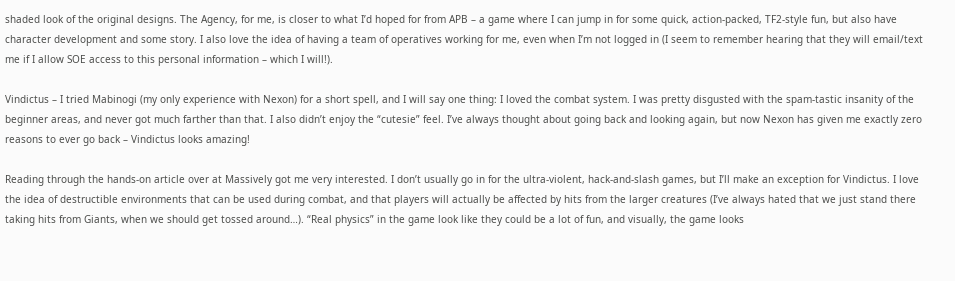shaded look of the original designs. The Agency, for me, is closer to what I’d hoped for from APB – a game where I can jump in for some quick, action-packed, TF2-style fun, but also have character development and some story. I also love the idea of having a team of operatives working for me, even when I’m not logged in (I seem to remember hearing that they will email/text me if I allow SOE access to this personal information – which I will!).

Vindictus – I tried Mabinogi (my only experience with Nexon) for a short spell, and I will say one thing: I loved the combat system. I was pretty disgusted with the spam-tastic insanity of the beginner areas, and never got much farther than that. I also didn’t enjoy the “cutesie” feel. I’ve always thought about going back and looking again, but now Nexon has given me exactly zero reasons to ever go back – Vindictus looks amazing!

Reading through the hands-on article over at Massively got me very interested. I don’t usually go in for the ultra-violent, hack-and-slash games, but I’ll make an exception for Vindictus. I love the idea of destructible environments that can be used during combat, and that players will actually be affected by hits from the larger creatures (I’ve always hated that we just stand there taking hits from Giants, when we should get tossed around…). “Real physics” in the game look like they could be a lot of fun, and visually, the game looks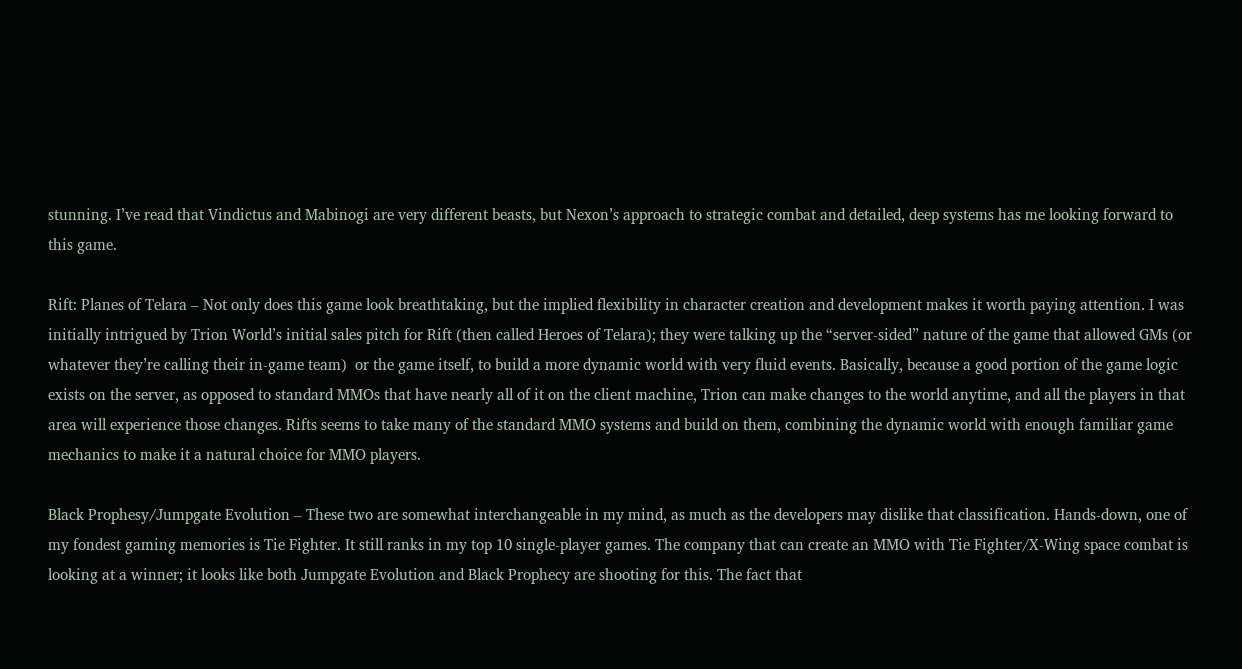stunning. I’ve read that Vindictus and Mabinogi are very different beasts, but Nexon’s approach to strategic combat and detailed, deep systems has me looking forward to this game.

Rift: Planes of Telara – Not only does this game look breathtaking, but the implied flexibility in character creation and development makes it worth paying attention. I was initially intrigued by Trion World’s initial sales pitch for Rift (then called Heroes of Telara); they were talking up the “server-sided” nature of the game that allowed GMs (or whatever they’re calling their in-game team)  or the game itself, to build a more dynamic world with very fluid events. Basically, because a good portion of the game logic exists on the server, as opposed to standard MMOs that have nearly all of it on the client machine, Trion can make changes to the world anytime, and all the players in that area will experience those changes. Rifts seems to take many of the standard MMO systems and build on them, combining the dynamic world with enough familiar game mechanics to make it a natural choice for MMO players.

Black Prophesy/Jumpgate Evolution – These two are somewhat interchangeable in my mind, as much as the developers may dislike that classification. Hands-down, one of my fondest gaming memories is Tie Fighter. It still ranks in my top 10 single-player games. The company that can create an MMO with Tie Fighter/X-Wing space combat is looking at a winner; it looks like both Jumpgate Evolution and Black Prophecy are shooting for this. The fact that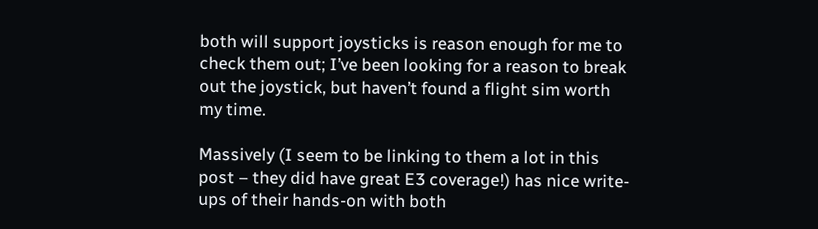both will support joysticks is reason enough for me to check them out; I’ve been looking for a reason to break out the joystick, but haven’t found a flight sim worth my time.

Massively (I seem to be linking to them a lot in this post – they did have great E3 coverage!) has nice write-ups of their hands-on with both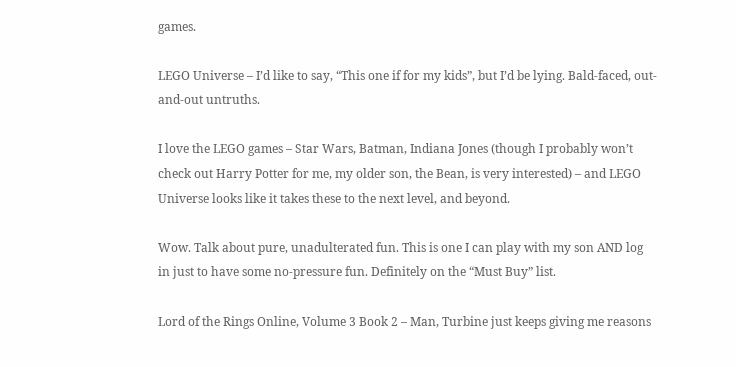games.

LEGO Universe – I’d like to say, “This one if for my kids”, but I’d be lying. Bald-faced, out-and-out untruths.

I love the LEGO games – Star Wars, Batman, Indiana Jones (though I probably won’t check out Harry Potter for me, my older son, the Bean, is very interested) – and LEGO Universe looks like it takes these to the next level, and beyond.

Wow. Talk about pure, unadulterated fun. This is one I can play with my son AND log in just to have some no-pressure fun. Definitely on the “Must Buy” list.

Lord of the Rings Online, Volume 3 Book 2 – Man, Turbine just keeps giving me reasons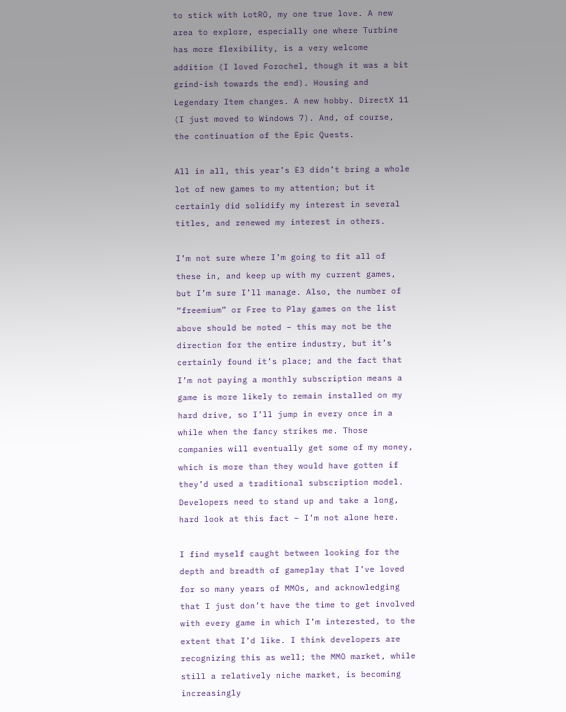to stick with LotRO, my one true love. A new area to explore, especially one where Turbine has more flexibility, is a very welcome addition (I loved Forochel, though it was a bit grind-ish towards the end). Housing and Legendary Item changes. A new hobby. DirectX 11 (I just moved to Windows 7). And, of course, the continuation of the Epic Quests.

All in all, this year’s E3 didn’t bring a whole lot of new games to my attention; but it certainly did solidify my interest in several titles, and renewed my interest in others.

I’m not sure where I’m going to fit all of these in, and keep up with my current games, but I’m sure I’ll manage. Also, the number of “freemium” or Free to Play games on the list above should be noted – this may not be the direction for the entire industry, but it’s certainly found it’s place; and the fact that I’m not paying a monthly subscription means a game is more likely to remain installed on my hard drive, so I’ll jump in every once in a while when the fancy strikes me. Those companies will eventually get some of my money, which is more than they would have gotten if they’d used a traditional subscription model. Developers need to stand up and take a long, hard look at this fact – I’m not alone here.

I find myself caught between looking for the depth and breadth of gameplay that I’ve loved for so many years of MMOs, and acknowledging that I just don’t have the time to get involved with every game in which I’m interested, to the extent that I’d like. I think developers are recognizing this as well; the MMO market, while still a relatively niche market, is becoming increasingly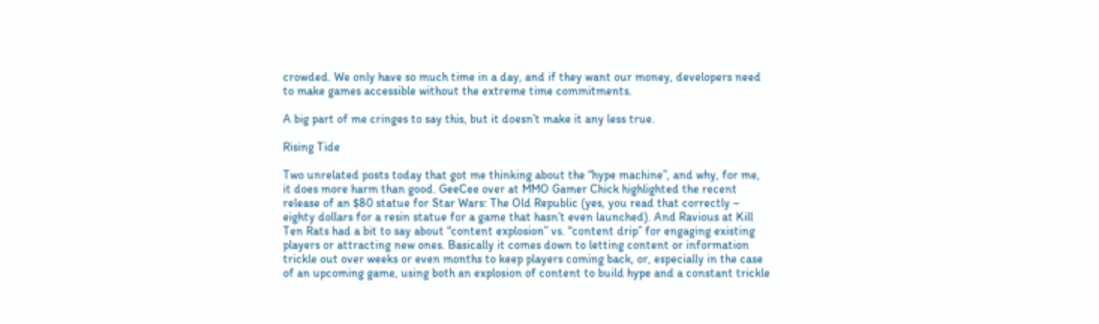crowded. We only have so much time in a day, and if they want our money, developers need to make games accessible without the extreme time commitments.

A big part of me cringes to say this, but it doesn’t make it any less true.

Rising Tide

Two unrelated posts today that got me thinking about the “hype machine”, and why, for me, it does more harm than good. GeeCee over at MMO Gamer Chick highlighted the recent release of an $80 statue for Star Wars: The Old Republic (yes, you read that correctly – eighty dollars for a resin statue for a game that hasn’t even launched). And Ravious at Kill Ten Rats had a bit to say about “content explosion” vs. “content drip” for engaging existing players or attracting new ones. Basically it comes down to letting content or information trickle out over weeks or even months to keep players coming back, or, especially in the case of an upcoming game, using both an explosion of content to build hype and a constant trickle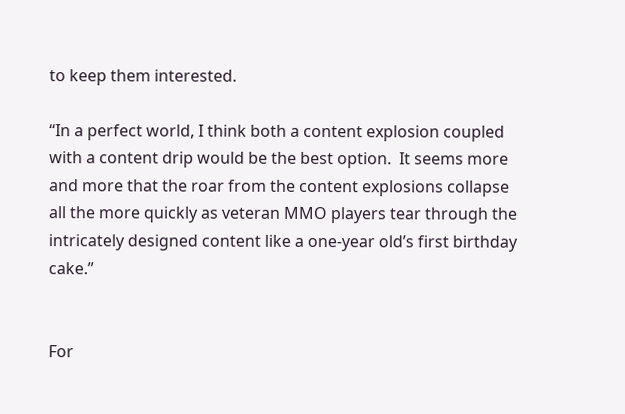to keep them interested.

“In a perfect world, I think both a content explosion coupled with a content drip would be the best option.  It seems more and more that the roar from the content explosions collapse all the more quickly as veteran MMO players tear through the intricately designed content like a one-year old’s first birthday cake.”


For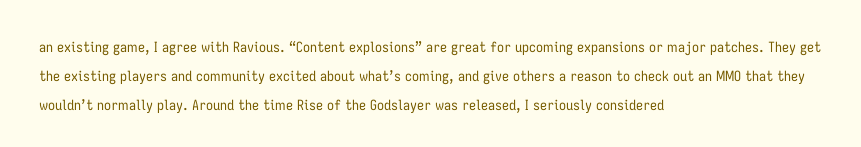an existing game, I agree with Ravious. “Content explosions” are great for upcoming expansions or major patches. They get the existing players and community excited about what’s coming, and give others a reason to check out an MMO that they wouldn’t normally play. Around the time Rise of the Godslayer was released, I seriously considered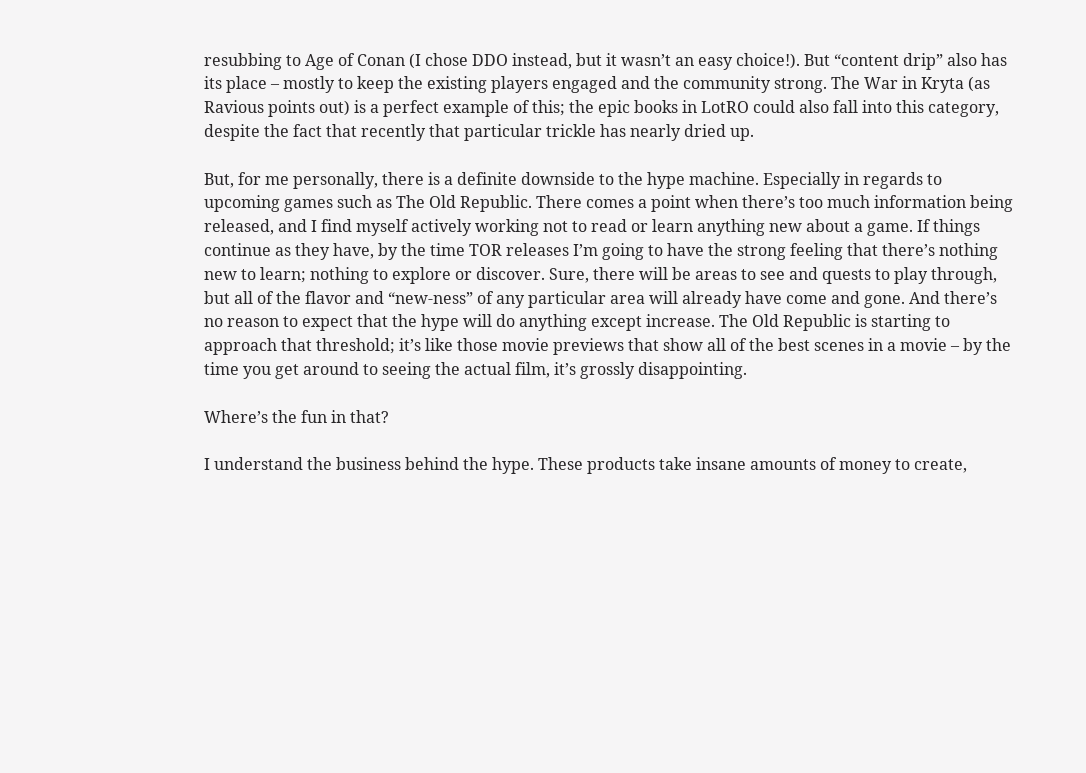resubbing to Age of Conan (I chose DDO instead, but it wasn’t an easy choice!). But “content drip” also has its place – mostly to keep the existing players engaged and the community strong. The War in Kryta (as Ravious points out) is a perfect example of this; the epic books in LotRO could also fall into this category, despite the fact that recently that particular trickle has nearly dried up.

But, for me personally, there is a definite downside to the hype machine. Especially in regards to upcoming games such as The Old Republic. There comes a point when there’s too much information being released, and I find myself actively working not to read or learn anything new about a game. If things continue as they have, by the time TOR releases I’m going to have the strong feeling that there’s nothing new to learn; nothing to explore or discover. Sure, there will be areas to see and quests to play through, but all of the flavor and “new-ness” of any particular area will already have come and gone. And there’s no reason to expect that the hype will do anything except increase. The Old Republic is starting to approach that threshold; it’s like those movie previews that show all of the best scenes in a movie – by the time you get around to seeing the actual film, it’s grossly disappointing.

Where’s the fun in that?

I understand the business behind the hype. These products take insane amounts of money to create,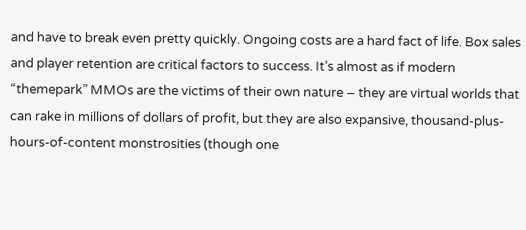and have to break even pretty quickly. Ongoing costs are a hard fact of life. Box sales and player retention are critical factors to success. It’s almost as if modern “themepark” MMOs are the victims of their own nature – they are virtual worlds that can rake in millions of dollars of profit, but they are also expansive, thousand-plus-hours-of-content monstrosities (though one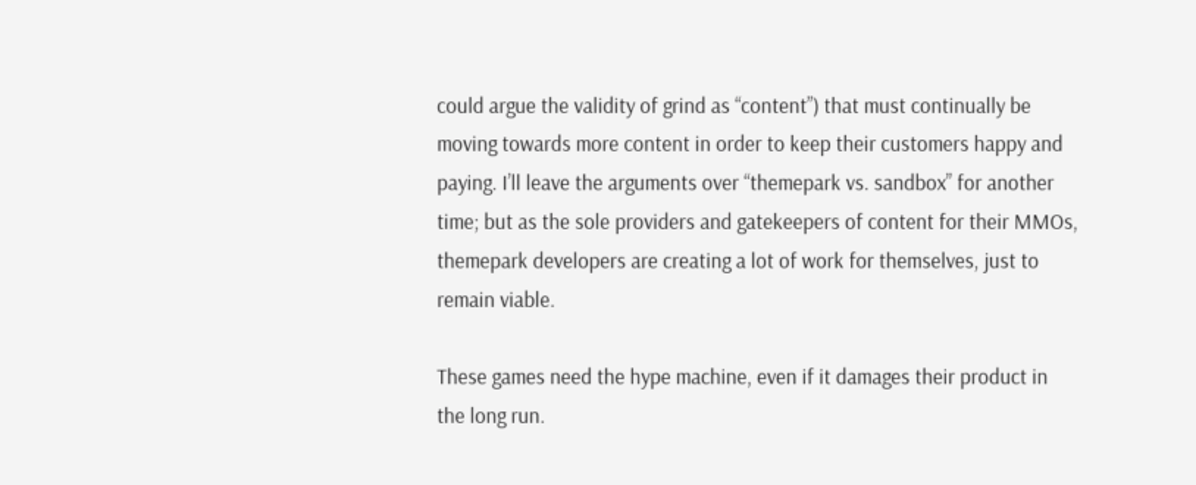could argue the validity of grind as “content”) that must continually be moving towards more content in order to keep their customers happy and paying. I’ll leave the arguments over “themepark vs. sandbox” for another time; but as the sole providers and gatekeepers of content for their MMOs, themepark developers are creating a lot of work for themselves, just to remain viable.

These games need the hype machine, even if it damages their product in the long run.